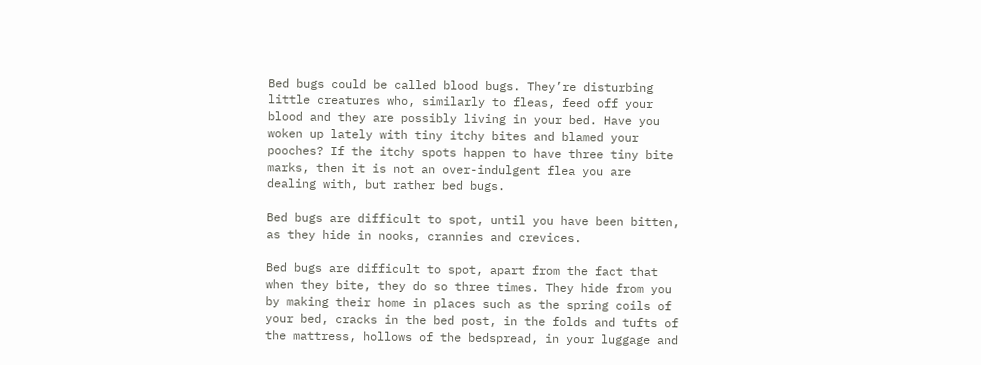Bed bugs could be called blood bugs. They’re disturbing little creatures who, similarly to fleas, feed off your blood and they are possibly living in your bed. Have you woken up lately with tiny itchy bites and blamed your pooches? If the itchy spots happen to have three tiny bite marks, then it is not an over-indulgent flea you are dealing with, but rather bed bugs.

Bed bugs are difficult to spot, until you have been bitten, as they hide in nooks, crannies and crevices.

Bed bugs are difficult to spot, apart from the fact that when they bite, they do so three times. They hide from you by making their home in places such as the spring coils of your bed, cracks in the bed post, in the folds and tufts of the mattress, hollows of the bedspread, in your luggage and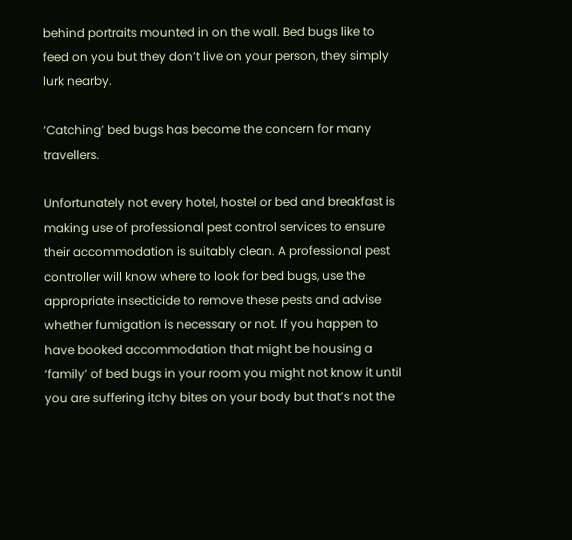behind portraits mounted in on the wall. Bed bugs like to feed on you but they don’t live on your person, they simply lurk nearby.

‘Catching’ bed bugs has become the concern for many travellers.

Unfortunately not every hotel, hostel or bed and breakfast is making use of professional pest control services to ensure their accommodation is suitably clean. A professional pest controller will know where to look for bed bugs, use the appropriate insecticide to remove these pests and advise whether fumigation is necessary or not. If you happen to have booked accommodation that might be housing a ‘family’ of bed bugs in your room you might not know it until you are suffering itchy bites on your body but that’s not the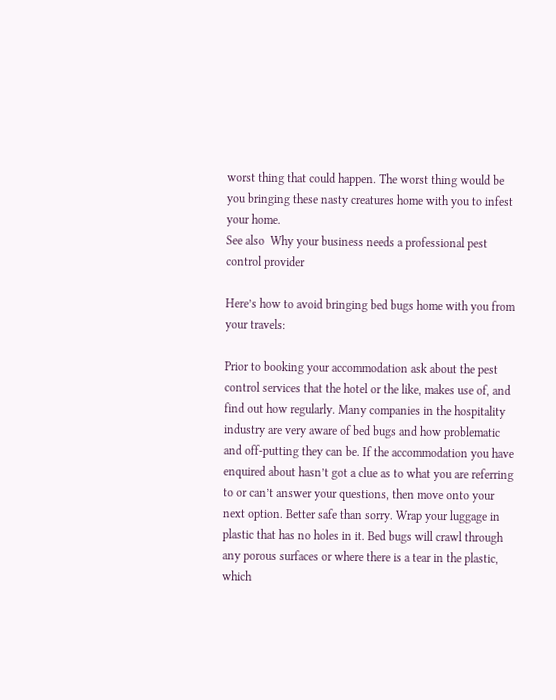worst thing that could happen. The worst thing would be you bringing these nasty creatures home with you to infest your home.
See also  Why your business needs a professional pest control provider

Here’s how to avoid bringing bed bugs home with you from your travels:

Prior to booking your accommodation ask about the pest control services that the hotel or the like, makes use of, and find out how regularly. Many companies in the hospitality industry are very aware of bed bugs and how problematic and off-putting they can be. If the accommodation you have enquired about hasn’t got a clue as to what you are referring to or can’t answer your questions, then move onto your next option. Better safe than sorry. Wrap your luggage in plastic that has no holes in it. Bed bugs will crawl through any porous surfaces or where there is a tear in the plastic, which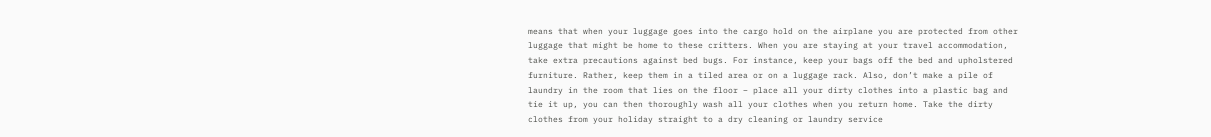means that when your luggage goes into the cargo hold on the airplane you are protected from other luggage that might be home to these critters. When you are staying at your travel accommodation, take extra precautions against bed bugs. For instance, keep your bags off the bed and upholstered furniture. Rather, keep them in a tiled area or on a luggage rack. Also, don’t make a pile of laundry in the room that lies on the floor – place all your dirty clothes into a plastic bag and tie it up, you can then thoroughly wash all your clothes when you return home. Take the dirty clothes from your holiday straight to a dry cleaning or laundry service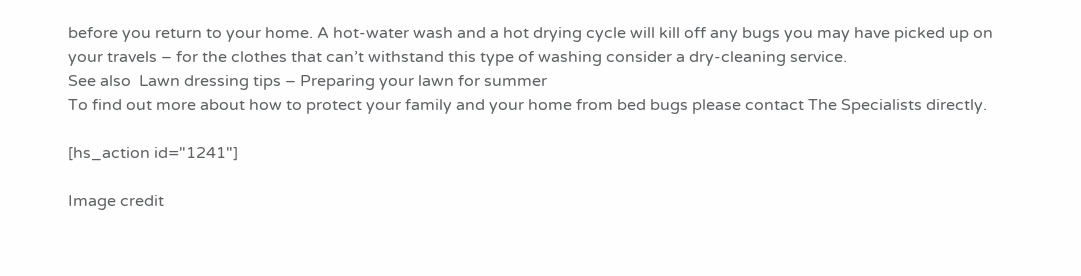before you return to your home. A hot-water wash and a hot drying cycle will kill off any bugs you may have picked up on your travels – for the clothes that can’t withstand this type of washing consider a dry-cleaning service.
See also  Lawn dressing tips – Preparing your lawn for summer
To find out more about how to protect your family and your home from bed bugs please contact The Specialists directly.

[hs_action id="1241"]

Image credit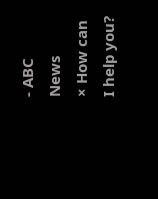- ABC News
× How can I help you?